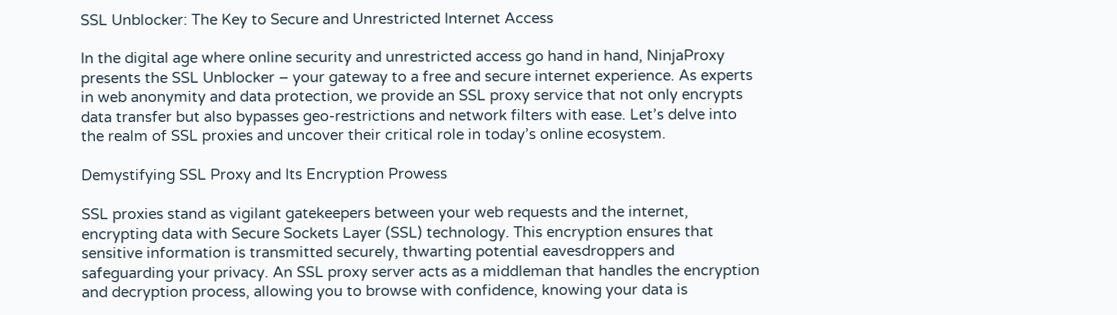SSL Unblocker: The Key to Secure and Unrestricted Internet Access

In the digital age where online security and unrestricted access go hand in hand, NinjaProxy presents the SSL Unblocker – your gateway to a free and secure internet experience. As experts in web anonymity and data protection, we provide an SSL proxy service that not only encrypts data transfer but also bypasses geo-restrictions and network filters with ease. Let’s delve into the realm of SSL proxies and uncover their critical role in today’s online ecosystem.

Demystifying SSL Proxy and Its Encryption Prowess

SSL proxies stand as vigilant gatekeepers between your web requests and the internet, encrypting data with Secure Sockets Layer (SSL) technology. This encryption ensures that sensitive information is transmitted securely, thwarting potential eavesdroppers and safeguarding your privacy. An SSL proxy server acts as a middleman that handles the encryption and decryption process, allowing you to browse with confidence, knowing your data is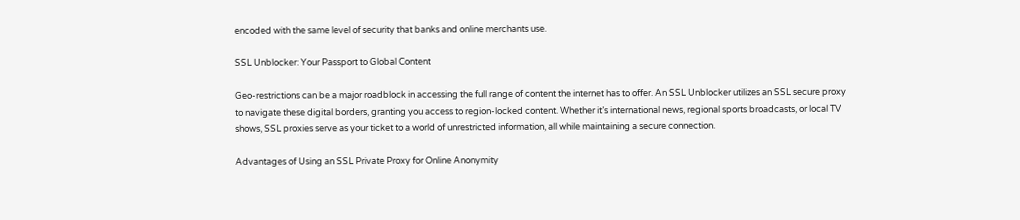encoded with the same level of security that banks and online merchants use.

SSL Unblocker: Your Passport to Global Content

Geo-restrictions can be a major roadblock in accessing the full range of content the internet has to offer. An SSL Unblocker utilizes an SSL secure proxy to navigate these digital borders, granting you access to region-locked content. Whether it’s international news, regional sports broadcasts, or local TV shows, SSL proxies serve as your ticket to a world of unrestricted information, all while maintaining a secure connection.

Advantages of Using an SSL Private Proxy for Online Anonymity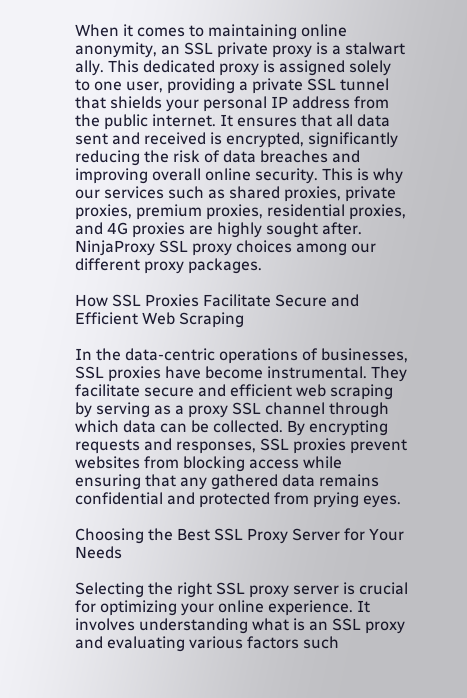When it comes to maintaining online anonymity, an SSL private proxy is a stalwart ally. This dedicated proxy is assigned solely to one user, providing a private SSL tunnel that shields your personal IP address from the public internet. It ensures that all data sent and received is encrypted, significantly reducing the risk of data breaches and improving overall online security. This is why our services such as shared proxies, private proxies, premium proxies, residential proxies, and 4G proxies are highly sought after. NinjaProxy SSL proxy choices among our different proxy packages.

How SSL Proxies Facilitate Secure and Efficient Web Scraping

In the data-centric operations of businesses, SSL proxies have become instrumental. They facilitate secure and efficient web scraping by serving as a proxy SSL channel through which data can be collected. By encrypting requests and responses, SSL proxies prevent websites from blocking access while ensuring that any gathered data remains confidential and protected from prying eyes.

Choosing the Best SSL Proxy Server for Your Needs

Selecting the right SSL proxy server is crucial for optimizing your online experience. It involves understanding what is an SSL proxy and evaluating various factors such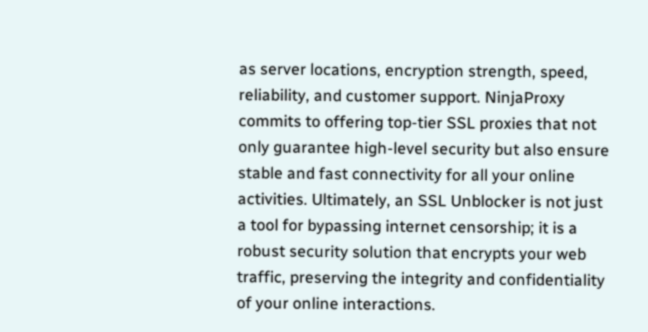as server locations, encryption strength, speed, reliability, and customer support. NinjaProxy commits to offering top-tier SSL proxies that not only guarantee high-level security but also ensure stable and fast connectivity for all your online activities. Ultimately, an SSL Unblocker is not just a tool for bypassing internet censorship; it is a robust security solution that encrypts your web traffic, preserving the integrity and confidentiality of your online interactions.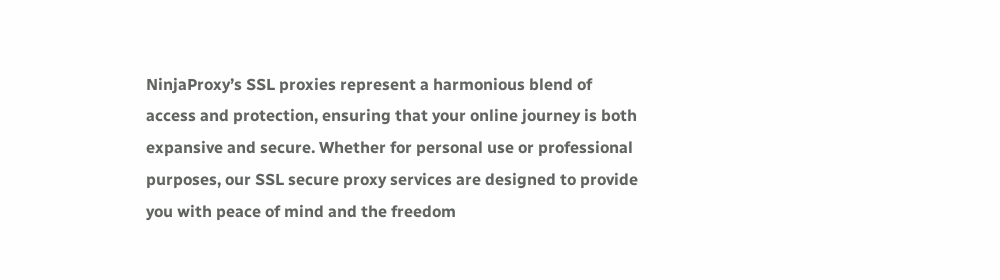NinjaProxy’s SSL proxies represent a harmonious blend of access and protection, ensuring that your online journey is both expansive and secure. Whether for personal use or professional purposes, our SSL secure proxy services are designed to provide you with peace of mind and the freedom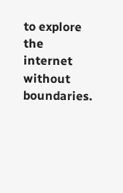to explore the internet without boundaries.